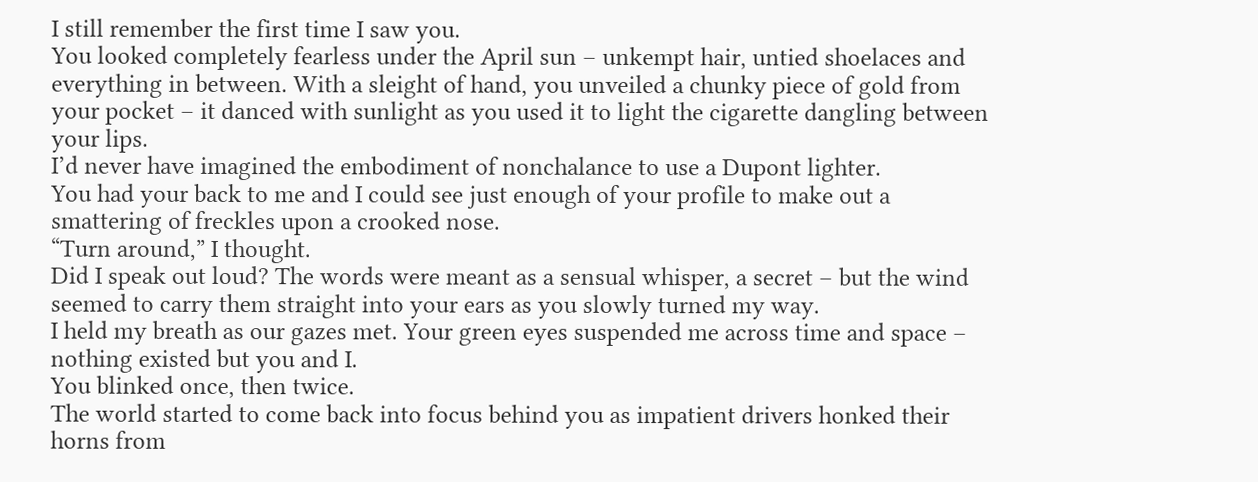I still remember the first time I saw you.
You looked completely fearless under the April sun – unkempt hair, untied shoelaces and everything in between. With a sleight of hand, you unveiled a chunky piece of gold from your pocket – it danced with sunlight as you used it to light the cigarette dangling between your lips.
I’d never have imagined the embodiment of nonchalance to use a Dupont lighter.
You had your back to me and I could see just enough of your profile to make out a smattering of freckles upon a crooked nose.
“Turn around,” I thought.
Did I speak out loud? The words were meant as a sensual whisper, a secret – but the wind seemed to carry them straight into your ears as you slowly turned my way.
I held my breath as our gazes met. Your green eyes suspended me across time and space – nothing existed but you and I.
You blinked once, then twice.
The world started to come back into focus behind you as impatient drivers honked their horns from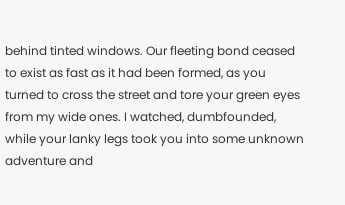behind tinted windows. Our fleeting bond ceased to exist as fast as it had been formed, as you turned to cross the street and tore your green eyes from my wide ones. I watched, dumbfounded, while your lanky legs took you into some unknown adventure and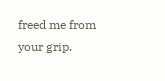freed me from your grip.